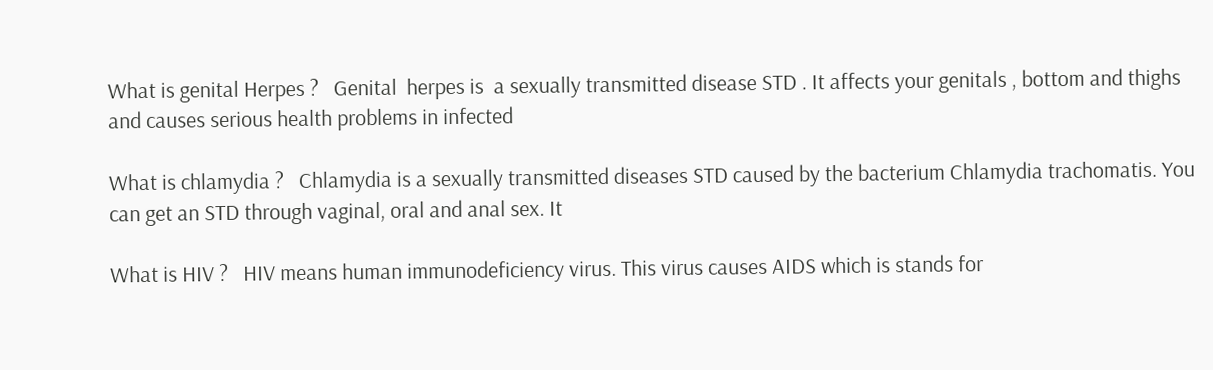What is genital Herpes ?   Genital  herpes is  a sexually transmitted disease STD . It affects your genitals , bottom and thighs and causes serious health problems in infected

What is chlamydia ?   Chlamydia is a sexually transmitted diseases STD caused by the bacterium Chlamydia trachomatis. You can get an STD through vaginal, oral and anal sex. It

What is HIV ?   HIV means human immunodeficiency virus. This virus causes AIDS which is stands for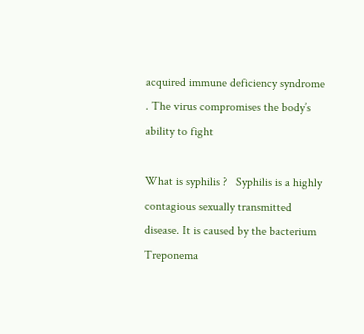acquired immune deficiency syndrome . The virus compromises the body’s ability to fight

What is syphilis ?   Syphilis is a highly contagious sexually transmitted disease. It is caused by the bacterium Treponema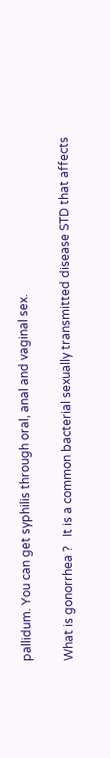pallidum. You can get syphilis through oral, anal and vaginal sex.

What is gonorrhea ?   It is a common bacterial sexually transmitted disease STD that affects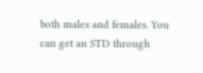both males and females. You can get an STD through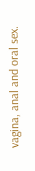vagina, anal and oral sex.